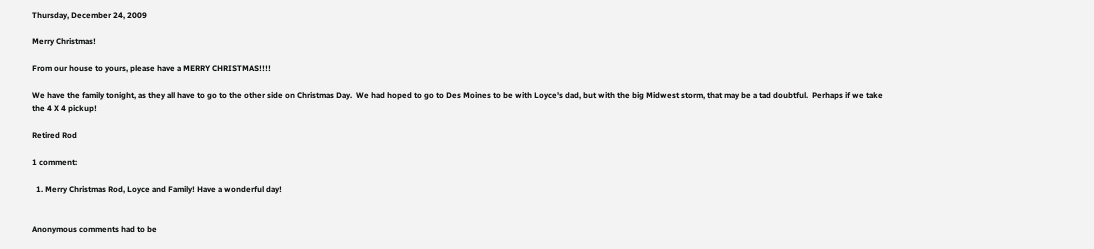Thursday, December 24, 2009

Merry Christmas!

From our house to yours, please have a MERRY CHRISTMAS!!!!

We have the family tonight, as they all have to go to the other side on Christmas Day.  We had hoped to go to Des Moines to be with Loyce's dad, but with the big Midwest storm, that may be a tad doubtful.  Perhaps if we take the 4 X 4 pickup!

Retired Rod

1 comment:

  1. Merry Christmas Rod, Loyce and Family! Have a wonderful day!


Anonymous comments had to be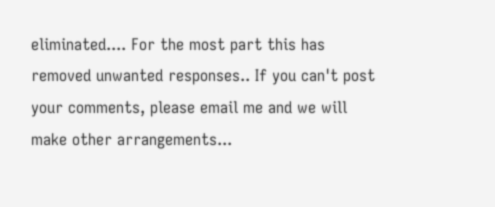eliminated.... For the most part this has removed unwanted responses.. If you can't post your comments, please email me and we will make other arrangements...